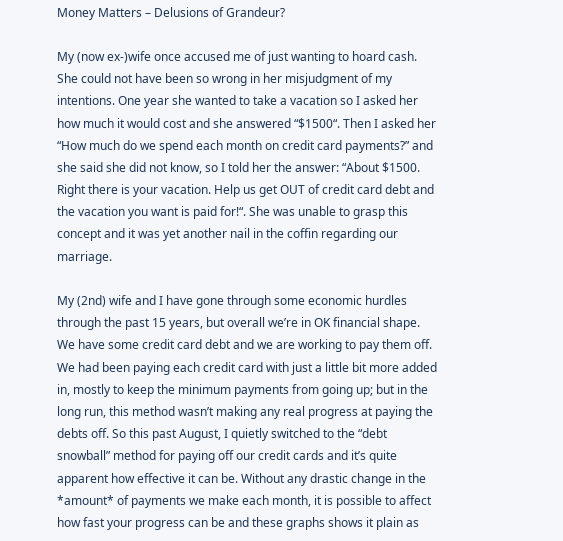Money Matters – Delusions of Grandeur?

My (now ex-)wife once accused me of just wanting to hoard cash. She could not have been so wrong in her misjudgment of my intentions. One year she wanted to take a vacation so I asked her how much it would cost and she answered “$1500“. Then I asked her “How much do we spend each month on credit card payments?” and she said she did not know, so I told her the answer: “About $1500. Right there is your vacation. Help us get OUT of credit card debt and the vacation you want is paid for!“. She was unable to grasp this concept and it was yet another nail in the coffin regarding our marriage.

My (2nd) wife and I have gone through some economic hurdles through the past 15 years, but overall we’re in OK financial shape. We have some credit card debt and we are working to pay them off. We had been paying each credit card with just a little bit more added in, mostly to keep the minimum payments from going up; but in the long run, this method wasn’t making any real progress at paying the debts off. So this past August, I quietly switched to the “debt snowball” method for paying off our credit cards and it’s quite apparent how effective it can be. Without any drastic change in the *amount* of payments we make each month, it is possible to affect how fast your progress can be and these graphs shows it plain as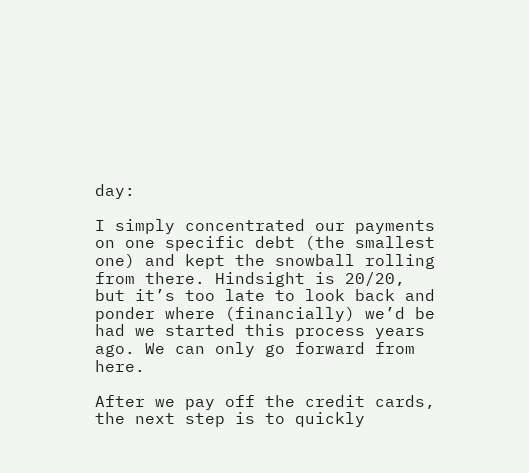day:

I simply concentrated our payments on one specific debt (the smallest one) and kept the snowball rolling from there. Hindsight is 20/20, but it’s too late to look back and ponder where (financially) we’d be had we started this process years ago. We can only go forward from here.

After we pay off the credit cards, the next step is to quickly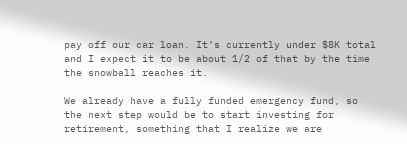pay off our car loan. It’s currently under $8K total and I expect it to be about 1/2 of that by the time the snowball reaches it.

We already have a fully funded emergency fund, so the next step would be to start investing for retirement, something that I realize we are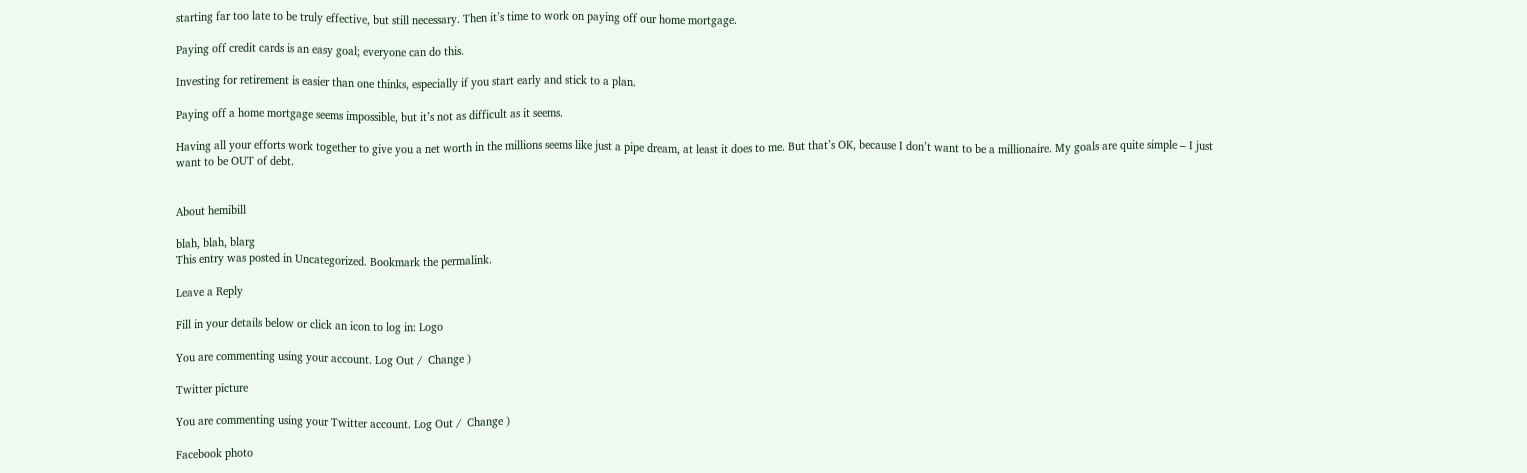starting far too late to be truly effective, but still necessary. Then it’s time to work on paying off our home mortgage.

Paying off credit cards is an easy goal; everyone can do this.

Investing for retirement is easier than one thinks, especially if you start early and stick to a plan.

Paying off a home mortgage seems impossible, but it’s not as difficult as it seems.

Having all your efforts work together to give you a net worth in the millions seems like just a pipe dream, at least it does to me. But that’s OK, because I don’t want to be a millionaire. My goals are quite simple – I just want to be OUT of debt.


About hemibill

blah, blah, blarg
This entry was posted in Uncategorized. Bookmark the permalink.

Leave a Reply

Fill in your details below or click an icon to log in: Logo

You are commenting using your account. Log Out /  Change )

Twitter picture

You are commenting using your Twitter account. Log Out /  Change )

Facebook photo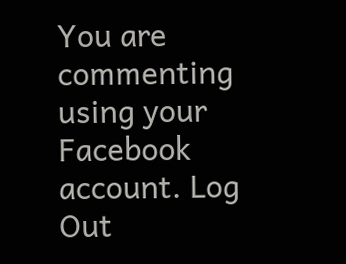You are commenting using your Facebook account. Log Out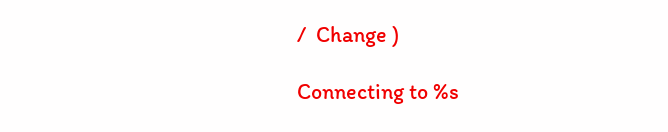/  Change )

Connecting to %s